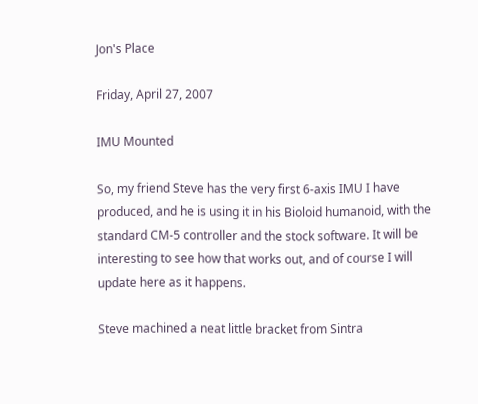Jon's Place

Friday, April 27, 2007

IMU Mounted

So, my friend Steve has the very first 6-axis IMU I have produced, and he is using it in his Bioloid humanoid, with the standard CM-5 controller and the stock software. It will be interesting to see how that works out, and of course I will update here as it happens.

Steve machined a neat little bracket from Sintra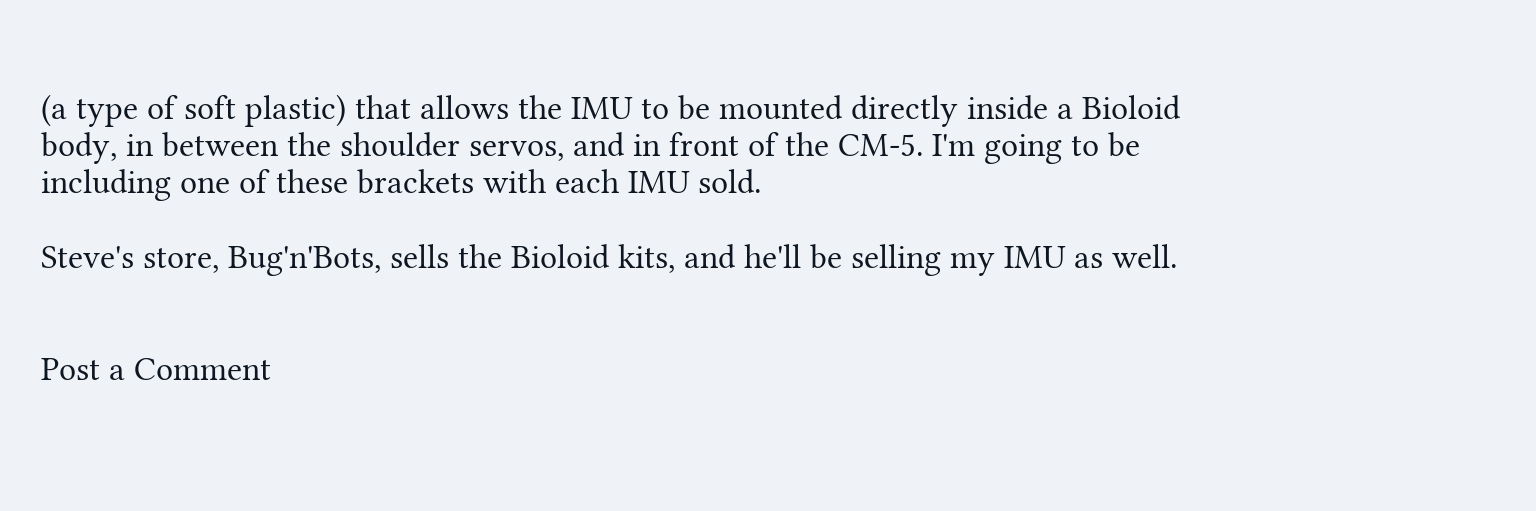(a type of soft plastic) that allows the IMU to be mounted directly inside a Bioloid body, in between the shoulder servos, and in front of the CM-5. I'm going to be including one of these brackets with each IMU sold.

Steve's store, Bug'n'Bots, sells the Bioloid kits, and he'll be selling my IMU as well.


Post a Comment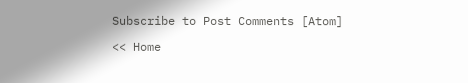Subscribe to Post Comments [Atom]

<< Home